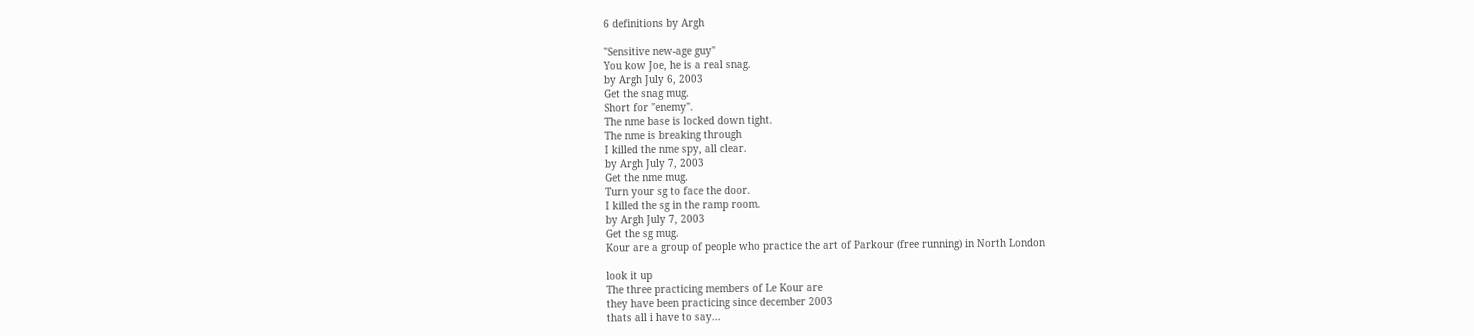6 definitions by Argh

"Sensitive new-age guy"
You kow Joe, he is a real snag.
by Argh July 6, 2003
Get the snag mug.
Short for "enemy".
The nme base is locked down tight.
The nme is breaking through
I killed the nme spy, all clear.
by Argh July 7, 2003
Get the nme mug.
Turn your sg to face the door.
I killed the sg in the ramp room.
by Argh July 7, 2003
Get the sg mug.
Kour are a group of people who practice the art of Parkour (free running) in North London

look it up
The three practicing members of Le Kour are
they have been practicing since december 2003
thats all i have to say...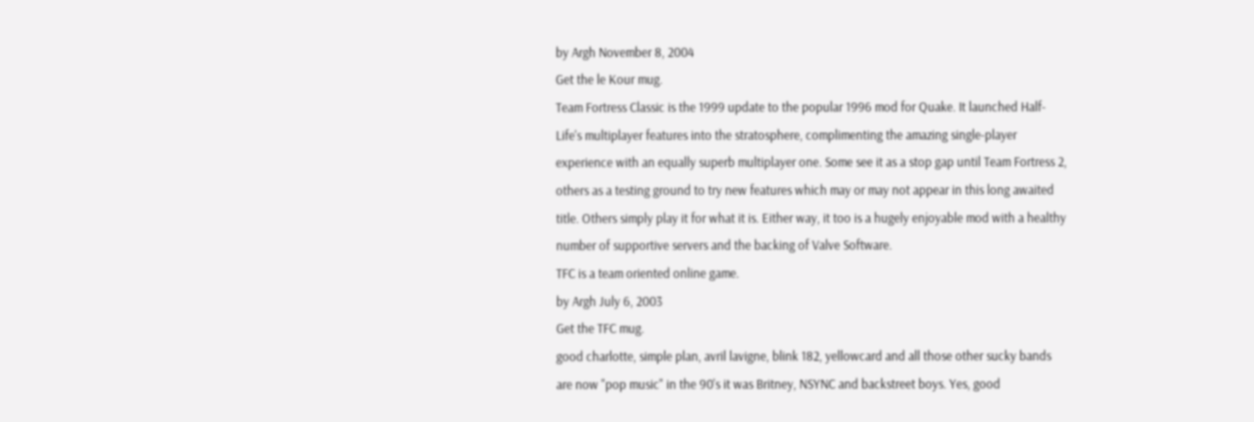by Argh November 8, 2004
Get the le Kour mug.
Team Fortress Classic is the 1999 update to the popular 1996 mod for Quake. It launched Half-Life's multiplayer features into the stratosphere, complimenting the amazing single-player experience with an equally superb multiplayer one. Some see it as a stop gap until Team Fortress 2, others as a testing ground to try new features which may or may not appear in this long awaited title. Others simply play it for what it is. Either way, it too is a hugely enjoyable mod with a healthy number of supportive servers and the backing of Valve Software.
TFC is a team oriented online game.
by Argh July 6, 2003
Get the TFC mug.
good charlotte, simple plan, avril lavigne, blink 182, yellowcard and all those other sucky bands are now "pop music" in the 90's it was Britney, NSYNC and backstreet boys. Yes, good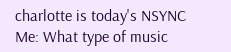charlotte is today's NSYNC
Me: What type of music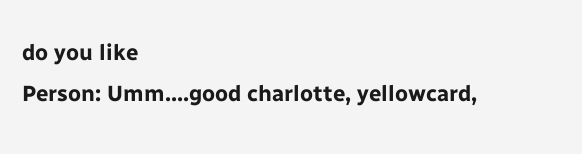do you like
Person: Umm....good charlotte, yellowcard,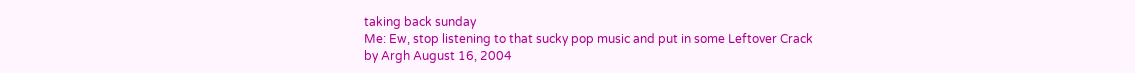taking back sunday
Me: Ew, stop listening to that sucky pop music and put in some Leftover Crack
by Argh August 16, 2004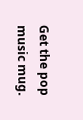Get the pop music mug.